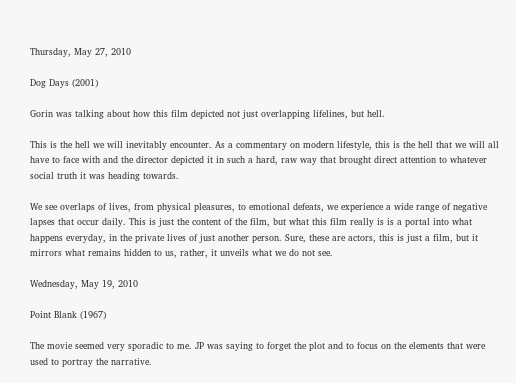Thursday, May 27, 2010

Dog Days (2001)

Gorin was talking about how this film depicted not just overlapping lifelines, but hell.

This is the hell we will inevitably encounter. As a commentary on modern lifestyle, this is the hell that we will all have to face with and the director depicted it in such a hard, raw way that brought direct attention to whatever social truth it was heading towards.

We see overlaps of lives, from physical pleasures, to emotional defeats, we experience a wide range of negative lapses that occur daily. This is just the content of the film, but what this film really is is a portal into what happens everyday, in the private lives of just another person. Sure, these are actors, this is just a film, but it mirrors what remains hidden to us, rather, it unveils what we do not see.

Wednesday, May 19, 2010

Point Blank (1967)

The movie seemed very sporadic to me. JP was saying to forget the plot and to focus on the elements that were used to portray the narrative.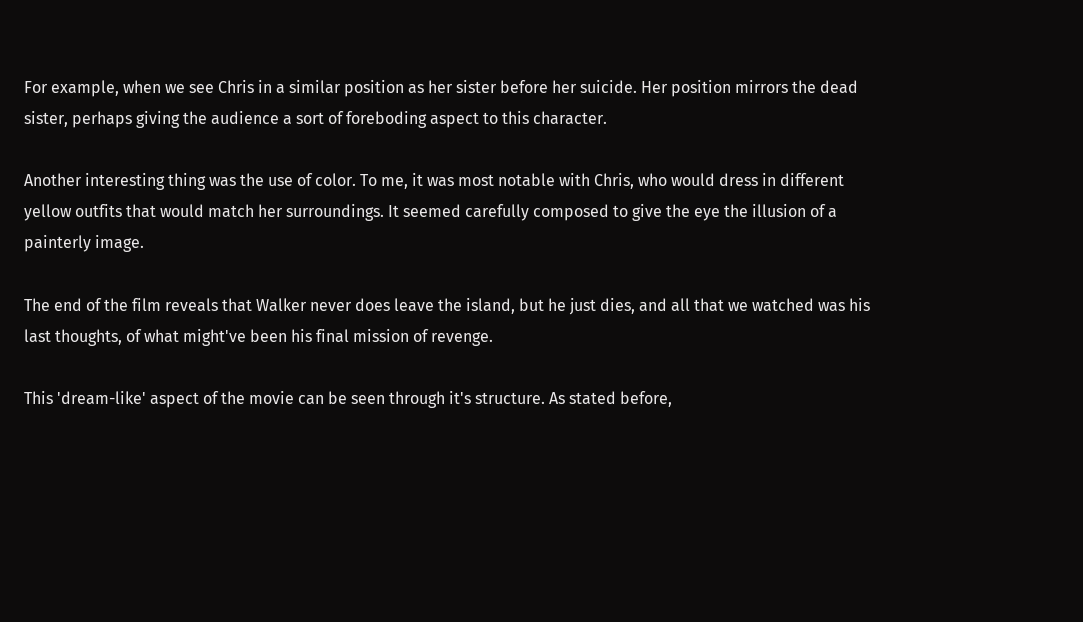For example, when we see Chris in a similar position as her sister before her suicide. Her position mirrors the dead sister, perhaps giving the audience a sort of foreboding aspect to this character.

Another interesting thing was the use of color. To me, it was most notable with Chris, who would dress in different yellow outfits that would match her surroundings. It seemed carefully composed to give the eye the illusion of a painterly image.

The end of the film reveals that Walker never does leave the island, but he just dies, and all that we watched was his last thoughts, of what might've been his final mission of revenge.

This 'dream-like' aspect of the movie can be seen through it's structure. As stated before,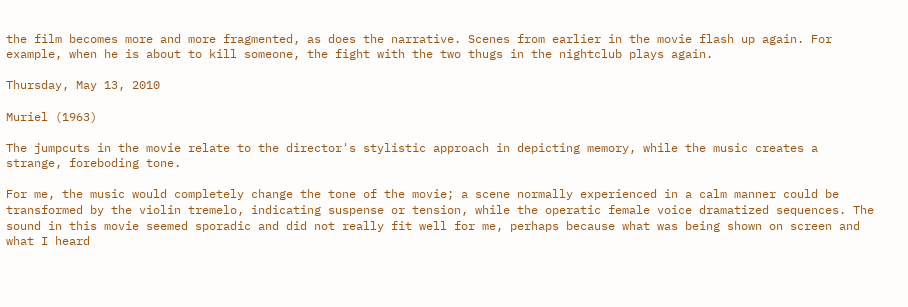the film becomes more and more fragmented, as does the narrative. Scenes from earlier in the movie flash up again. For example, when he is about to kill someone, the fight with the two thugs in the nightclub plays again.

Thursday, May 13, 2010

Muriel (1963)

The jumpcuts in the movie relate to the director's stylistic approach in depicting memory, while the music creates a strange, foreboding tone.

For me, the music would completely change the tone of the movie; a scene normally experienced in a calm manner could be transformed by the violin tremelo, indicating suspense or tension, while the operatic female voice dramatized sequences. The sound in this movie seemed sporadic and did not really fit well for me, perhaps because what was being shown on screen and what I heard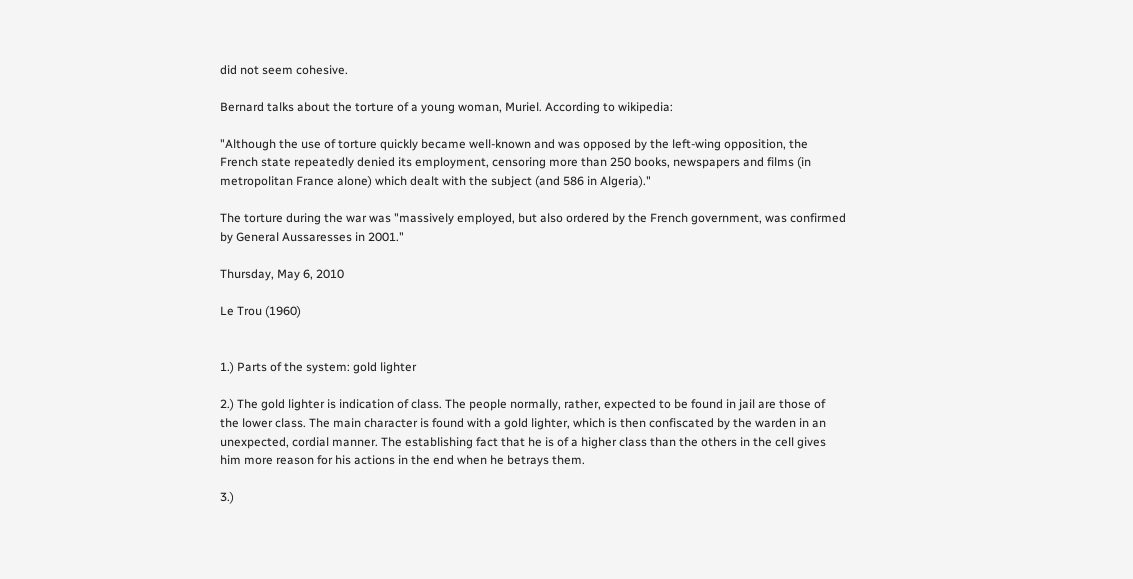did not seem cohesive.

Bernard talks about the torture of a young woman, Muriel. According to wikipedia:

"Although the use of torture quickly became well-known and was opposed by the left-wing opposition, the French state repeatedly denied its employment, censoring more than 250 books, newspapers and films (in metropolitan France alone) which dealt with the subject (and 586 in Algeria)."

The torture during the war was "massively employed, but also ordered by the French government, was confirmed by General Aussaresses in 2001."

Thursday, May 6, 2010

Le Trou (1960)


1.) Parts of the system: gold lighter

2.) The gold lighter is indication of class. The people normally, rather, expected to be found in jail are those of the lower class. The main character is found with a gold lighter, which is then confiscated by the warden in an unexpected, cordial manner. The establishing fact that he is of a higher class than the others in the cell gives him more reason for his actions in the end when he betrays them.

3.)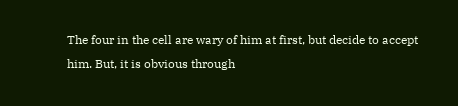The four in the cell are wary of him at first, but decide to accept him. But, it is obvious through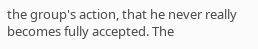the group's action, that he never really becomes fully accepted. The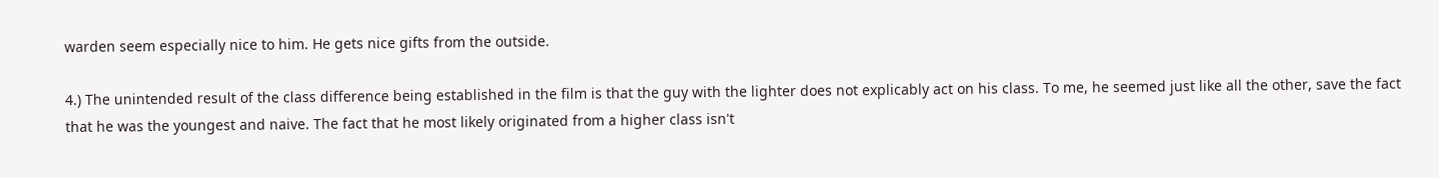warden seem especially nice to him. He gets nice gifts from the outside.

4.) The unintended result of the class difference being established in the film is that the guy with the lighter does not explicably act on his class. To me, he seemed just like all the other, save the fact that he was the youngest and naive. The fact that he most likely originated from a higher class isn't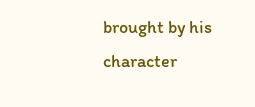brought by his character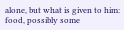alone, but what is given to him: food, possibly some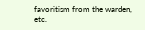favoritism from the warden, etc.